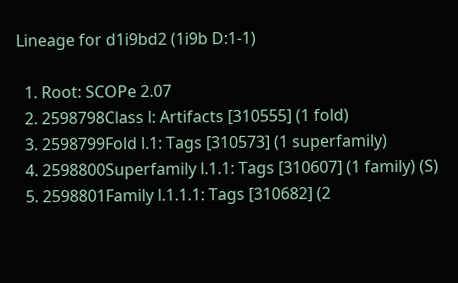Lineage for d1i9bd2 (1i9b D:1-1)

  1. Root: SCOPe 2.07
  2. 2598798Class l: Artifacts [310555] (1 fold)
  3. 2598799Fold l.1: Tags [310573] (1 superfamily)
  4. 2598800Superfamily l.1.1: Tags [310607] (1 family) (S)
  5. 2598801Family l.1.1.1: Tags [310682] (2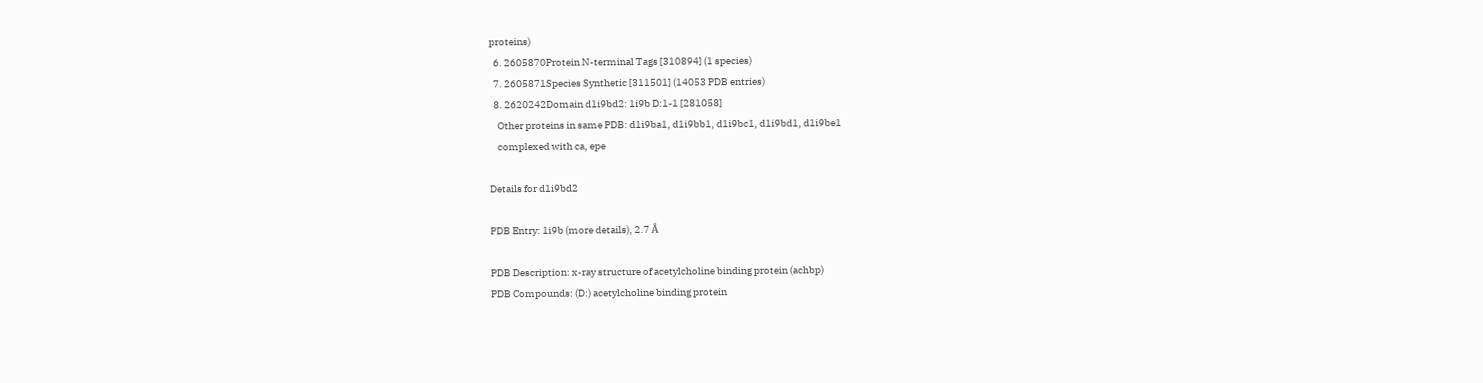proteins)
  6. 2605870Protein N-terminal Tags [310894] (1 species)
  7. 2605871Species Synthetic [311501] (14053 PDB entries)
  8. 2620242Domain d1i9bd2: 1i9b D:1-1 [281058]
    Other proteins in same PDB: d1i9ba1, d1i9bb1, d1i9bc1, d1i9bd1, d1i9be1
    complexed with ca, epe

Details for d1i9bd2

PDB Entry: 1i9b (more details), 2.7 Å

PDB Description: x-ray structure of acetylcholine binding protein (achbp)
PDB Compounds: (D:) acetylcholine binding protein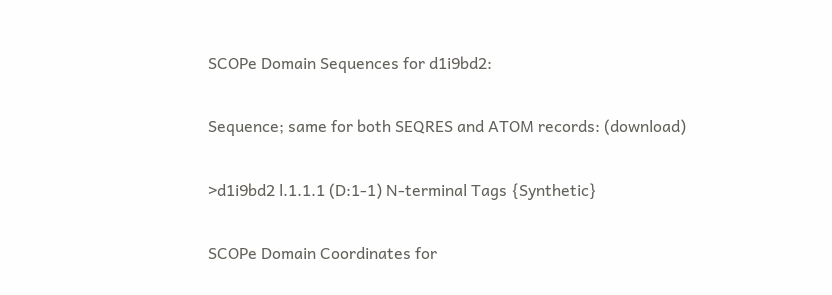SCOPe Domain Sequences for d1i9bd2:

Sequence; same for both SEQRES and ATOM records: (download)

>d1i9bd2 l.1.1.1 (D:1-1) N-terminal Tags {Synthetic}

SCOPe Domain Coordinates for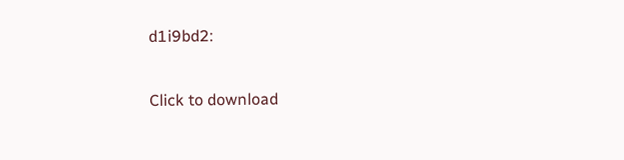d1i9bd2:

Click to download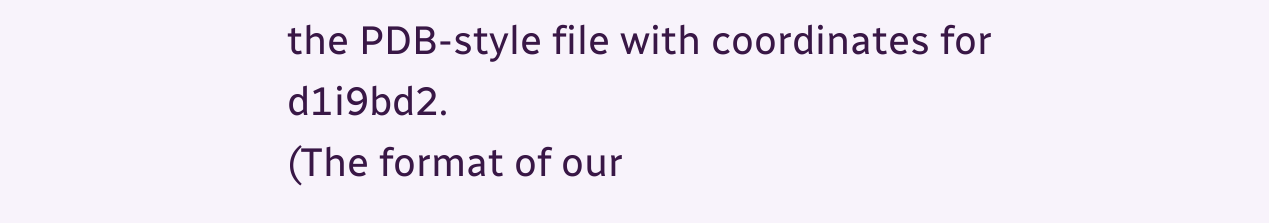the PDB-style file with coordinates for d1i9bd2.
(The format of our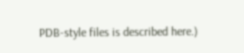PDB-style files is described here.)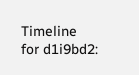Timeline for d1i9bd2: